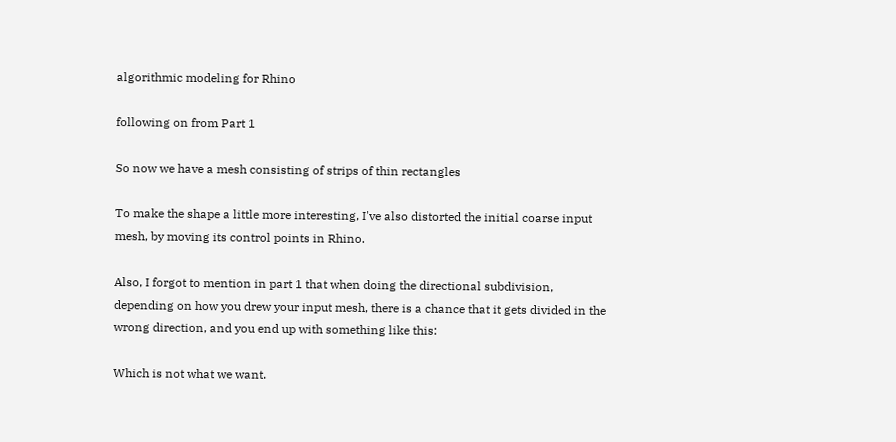algorithmic modeling for Rhino

following on from Part 1

So now we have a mesh consisting of strips of thin rectangles

To make the shape a little more interesting, I've also distorted the initial coarse input mesh, by moving its control points in Rhino.

Also, I forgot to mention in part 1 that when doing the directional subdivision, depending on how you drew your input mesh, there is a chance that it gets divided in the wrong direction, and you end up with something like this:

Which is not what we want.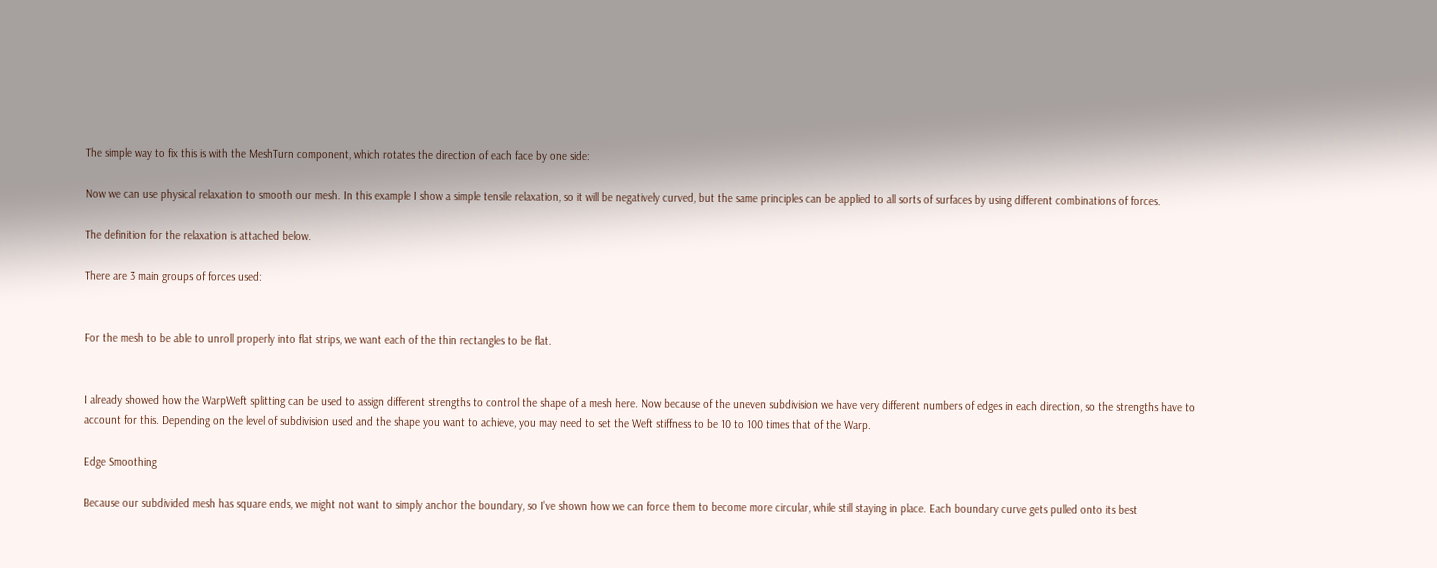The simple way to fix this is with the MeshTurn component, which rotates the direction of each face by one side:

Now we can use physical relaxation to smooth our mesh. In this example I show a simple tensile relaxation, so it will be negatively curved, but the same principles can be applied to all sorts of surfaces by using different combinations of forces.

The definition for the relaxation is attached below.

There are 3 main groups of forces used:


For the mesh to be able to unroll properly into flat strips, we want each of the thin rectangles to be flat.


I already showed how the WarpWeft splitting can be used to assign different strengths to control the shape of a mesh here. Now because of the uneven subdivision we have very different numbers of edges in each direction, so the strengths have to account for this. Depending on the level of subdivision used and the shape you want to achieve, you may need to set the Weft stiffness to be 10 to 100 times that of the Warp.

Edge Smoothing

Because our subdivided mesh has square ends, we might not want to simply anchor the boundary, so I've shown how we can force them to become more circular, while still staying in place. Each boundary curve gets pulled onto its best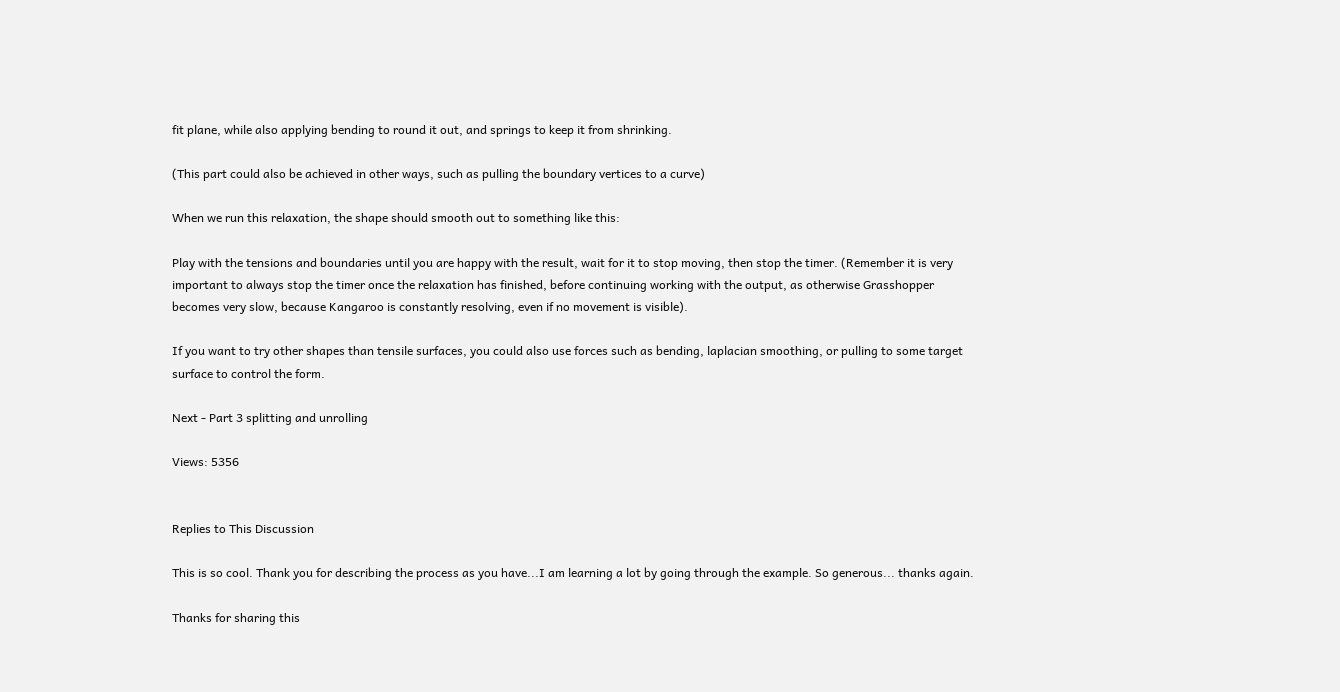fit plane, while also applying bending to round it out, and springs to keep it from shrinking.

(This part could also be achieved in other ways, such as pulling the boundary vertices to a curve)

When we run this relaxation, the shape should smooth out to something like this:

Play with the tensions and boundaries until you are happy with the result, wait for it to stop moving, then stop the timer. (Remember it is very important to always stop the timer once the relaxation has finished, before continuing working with the output, as otherwise Grasshopper becomes very slow, because Kangaroo is constantly resolving, even if no movement is visible).

If you want to try other shapes than tensile surfaces, you could also use forces such as bending, laplacian smoothing, or pulling to some target surface to control the form.

Next - Part 3 splitting and unrolling

Views: 5356


Replies to This Discussion

This is so cool. Thank you for describing the process as you have...I am learning a lot by going through the example. So generous... thanks again.

Thanks for sharing this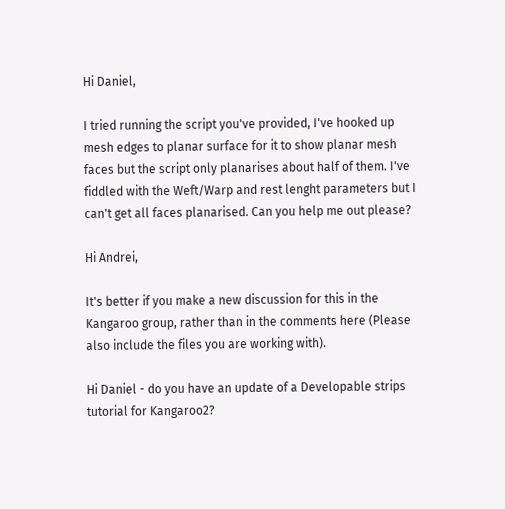Hi Daniel,

I tried running the script you've provided, I've hooked up mesh edges to planar surface for it to show planar mesh faces but the script only planarises about half of them. I've fiddled with the Weft/Warp and rest lenght parameters but I can't get all faces planarised. Can you help me out please?

Hi Andrei,

It's better if you make a new discussion for this in the Kangaroo group, rather than in the comments here (Please also include the files you are working with).

Hi Daniel - do you have an update of a Developable strips tutorial for Kangaroo2?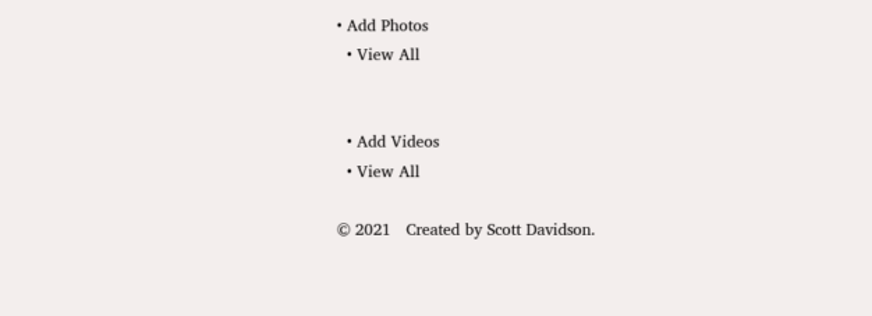• Add Photos
  • View All


  • Add Videos
  • View All

© 2021   Created by Scott Davidson.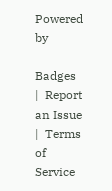Powered by

Badges  |  Report an Issue  |  Terms of Service